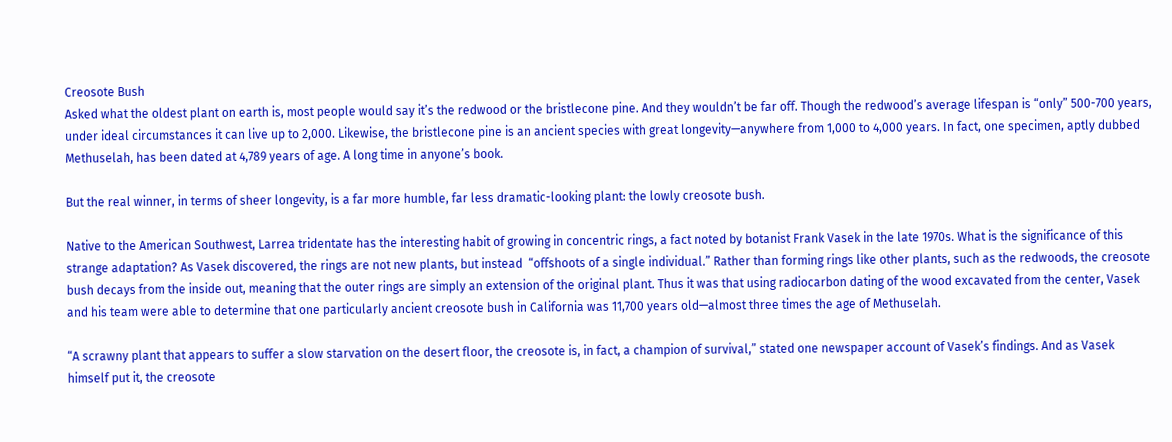Creosote Bush
Asked what the oldest plant on earth is, most people would say it’s the redwood or the bristlecone pine. And they wouldn’t be far off. Though the redwood’s average lifespan is “only” 500-700 years, under ideal circumstances it can live up to 2,000. Likewise, the bristlecone pine is an ancient species with great longevity—anywhere from 1,000 to 4,000 years. In fact, one specimen, aptly dubbed Methuselah, has been dated at 4,789 years of age. A long time in anyone’s book.

But the real winner, in terms of sheer longevity, is a far more humble, far less dramatic-looking plant: the lowly creosote bush.

Native to the American Southwest, Larrea tridentate has the interesting habit of growing in concentric rings, a fact noted by botanist Frank Vasek in the late 1970s. What is the significance of this strange adaptation? As Vasek discovered, the rings are not new plants, but instead  “offshoots of a single individual.” Rather than forming rings like other plants, such as the redwoods, the creosote bush decays from the inside out, meaning that the outer rings are simply an extension of the original plant. Thus it was that using radiocarbon dating of the wood excavated from the center, Vasek and his team were able to determine that one particularly ancient creosote bush in California was 11,700 years old—almost three times the age of Methuselah.

“A scrawny plant that appears to suffer a slow starvation on the desert floor, the creosote is, in fact, a champion of survival,” stated one newspaper account of Vasek’s findings. And as Vasek himself put it, the creosote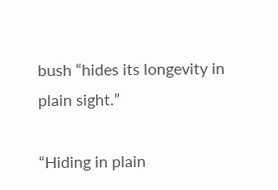bush “hides its longevity in plain sight.”

“Hiding in plain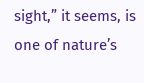sight,” it seems, is one of nature’s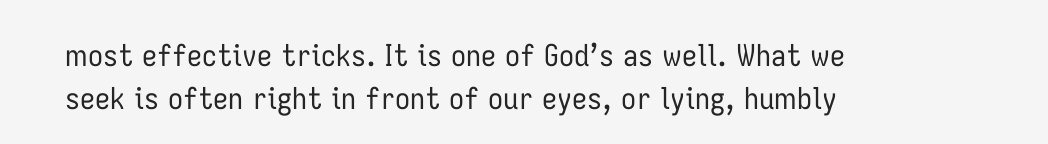most effective tricks. It is one of God’s as well. What we seek is often right in front of our eyes, or lying, humbly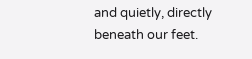and quietly, directly beneath our feet.